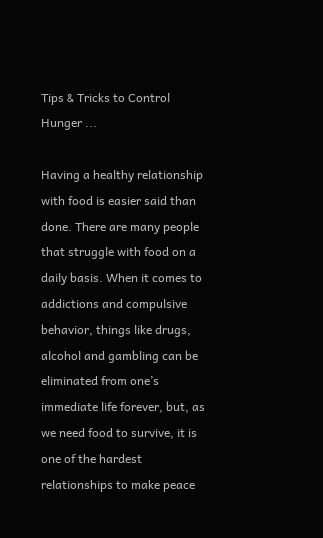Tips & Tricks to Control Hunger ...

Having a healthy relationship with food is easier said than done. There are many people that struggle with food on a daily basis. When it comes to addictions and compulsive behavior, things like drugs, alcohol and gambling can be eliminated from one’s immediate life forever, but, as we need food to survive, it is one of the hardest relationships to make peace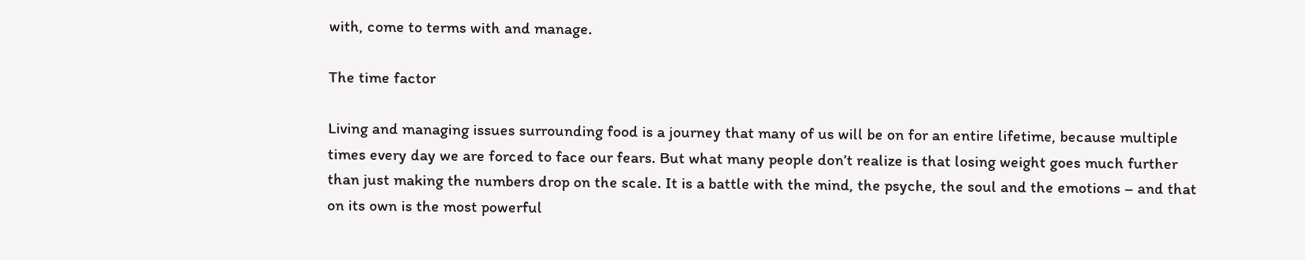with, come to terms with and manage.

The time factor

Living and managing issues surrounding food is a journey that many of us will be on for an entire lifetime, because multiple times every day we are forced to face our fears. But what many people don’t realize is that losing weight goes much further than just making the numbers drop on the scale. It is a battle with the mind, the psyche, the soul and the emotions – and that on its own is the most powerful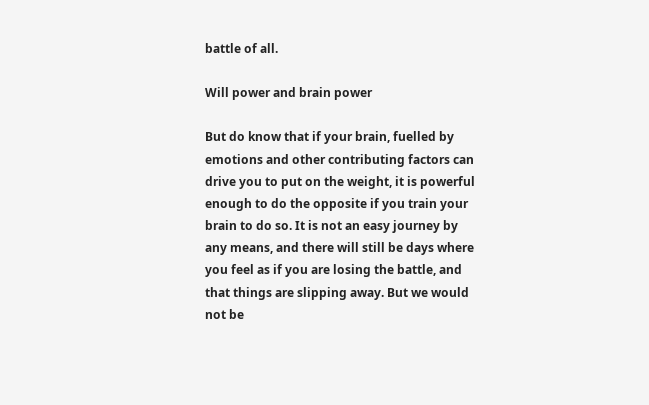battle of all.

Will power and brain power

But do know that if your brain, fuelled by emotions and other contributing factors can drive you to put on the weight, it is powerful enough to do the opposite if you train your brain to do so. It is not an easy journey by any means, and there will still be days where you feel as if you are losing the battle, and that things are slipping away. But we would not be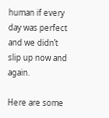human if every day was perfect and we didn’t slip up now and again.

Here are some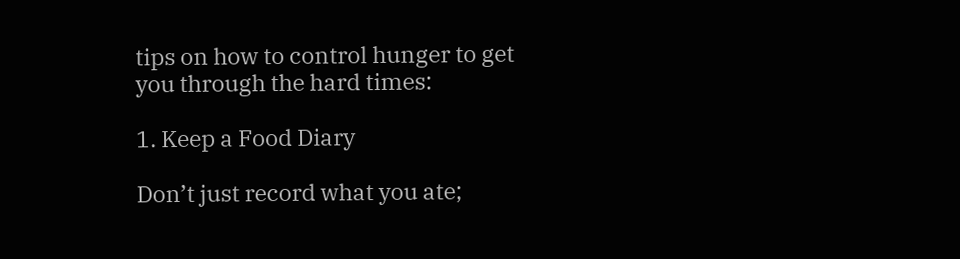tips on how to control hunger to get you through the hard times:

1. Keep a Food Diary

Don’t just record what you ate;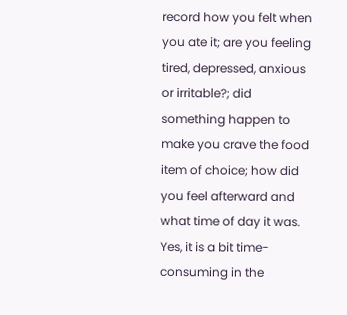record how you felt when you ate it; are you feeling tired, depressed, anxious or irritable?; did something happen to make you crave the food item of choice; how did you feel afterward and what time of day it was. Yes, it is a bit time-consuming in the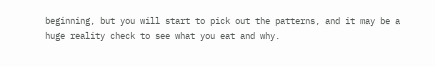beginning, but you will start to pick out the patterns, and it may be a huge reality check to see what you eat and why.